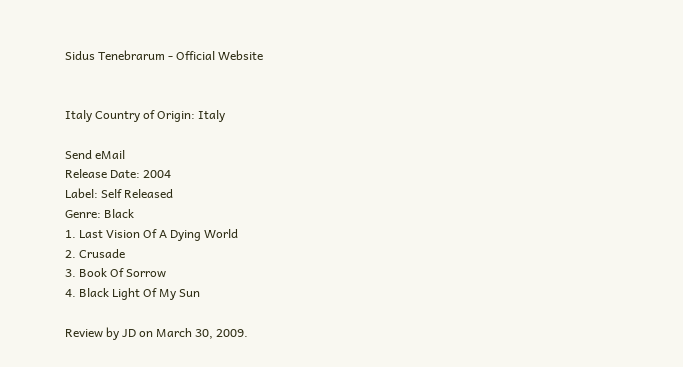Sidus Tenebrarum - Official Website


Italy Country of Origin: Italy

Send eMail
Release Date: 2004
Label: Self Released
Genre: Black
1. Last Vision Of A Dying World
2. Crusade
3. Book Of Sorrow
4. Black Light Of My Sun

Review by JD on March 30, 2009.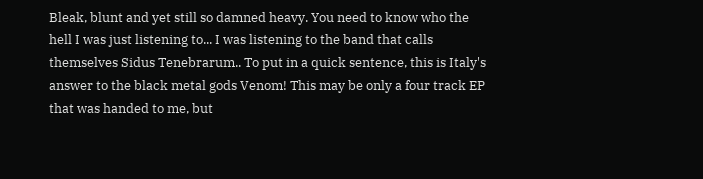Bleak, blunt and yet still so damned heavy. You need to know who the hell I was just listening to... I was listening to the band that calls themselves Sidus Tenebrarum.. To put in a quick sentence, this is Italy's answer to the black metal gods Venom! This may be only a four track EP that was handed to me, but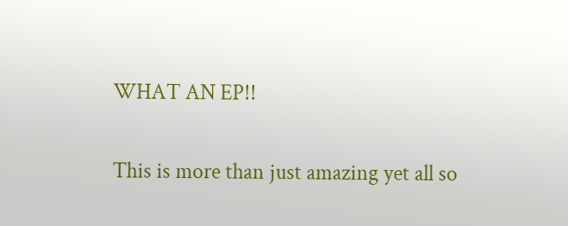WHAT AN EP!!

This is more than just amazing yet all so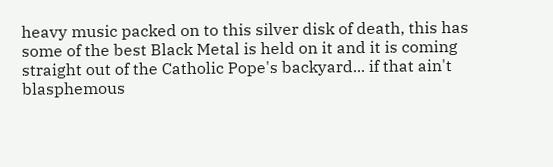heavy music packed on to this silver disk of death, this has some of the best Black Metal is held on it and it is coming straight out of the Catholic Pope's backyard... if that ain't blasphemous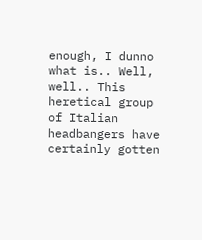enough, I dunno what is.. Well, well.. This heretical group of Italian headbangers have certainly gotten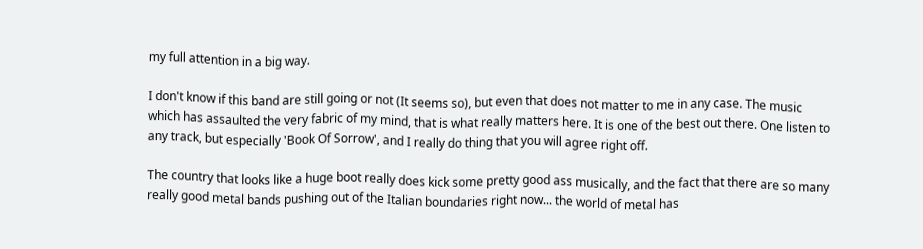my full attention in a big way.

I don't know if this band are still going or not (It seems so), but even that does not matter to me in any case. The music which has assaulted the very fabric of my mind, that is what really matters here. It is one of the best out there. One listen to any track, but especially 'Book Of Sorrow', and I really do thing that you will agree right off.

The country that looks like a huge boot really does kick some pretty good ass musically, and the fact that there are so many really good metal bands pushing out of the Italian boundaries right now... the world of metal has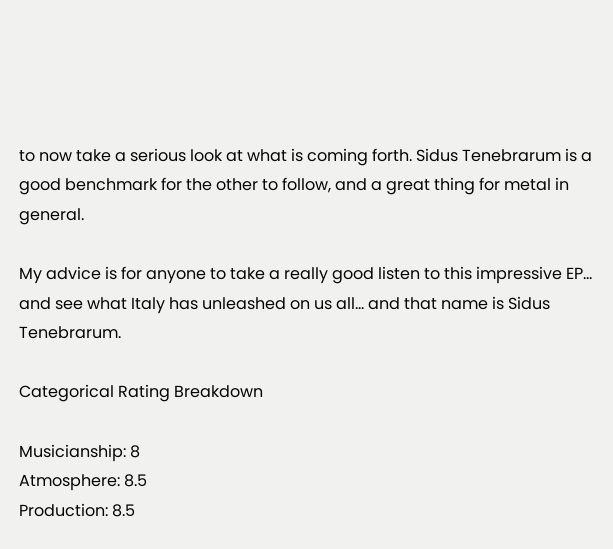to now take a serious look at what is coming forth. Sidus Tenebrarum is a good benchmark for the other to follow, and a great thing for metal in general.

My advice is for anyone to take a really good listen to this impressive EP... and see what Italy has unleashed on us all... and that name is Sidus Tenebrarum.

Categorical Rating Breakdown

Musicianship: 8
Atmosphere: 8.5
Production: 8.5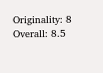Originality: 8
Overall: 8.5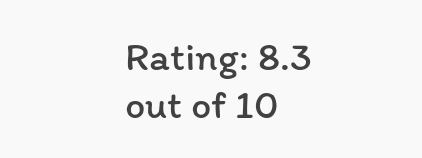Rating: 8.3 out of 10